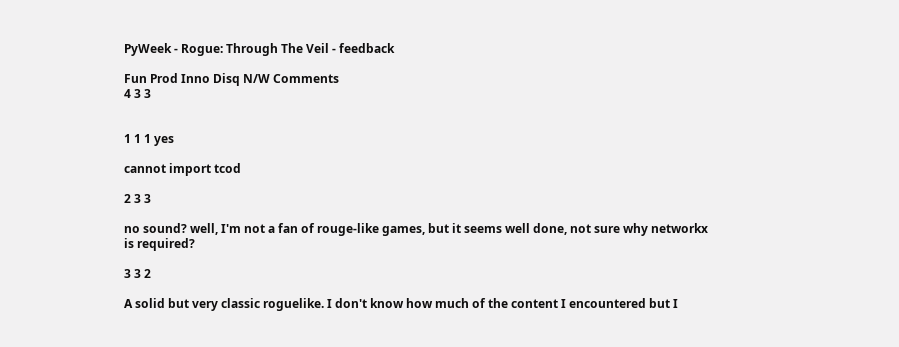PyWeek - Rogue: Through The Veil - feedback

Fun Prod Inno Disq N/W Comments
4 3 3


1 1 1 yes

cannot import tcod

2 3 3

no sound? well, I'm not a fan of rouge-like games, but it seems well done, not sure why networkx
is required?

3 3 2

A solid but very classic roguelike. I don't know how much of the content I encountered but I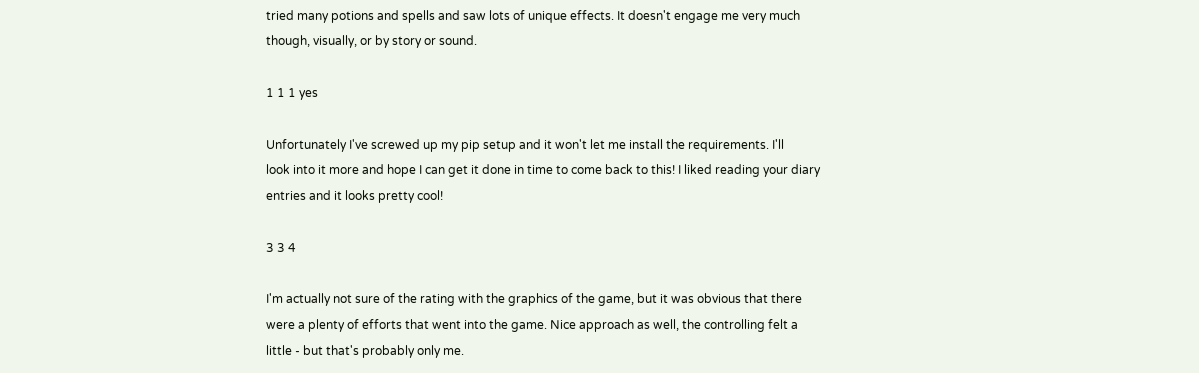tried many potions and spells and saw lots of unique effects. It doesn't engage me very much
though, visually, or by story or sound.

1 1 1 yes

Unfortunately I've screwed up my pip setup and it won't let me install the requirements. I'll
look into it more and hope I can get it done in time to come back to this! I liked reading your diary
entries and it looks pretty cool!

3 3 4

I'm actually not sure of the rating with the graphics of the game, but it was obvious that there
were a plenty of efforts that went into the game. Nice approach as well, the controlling felt a
little - but that's probably only me.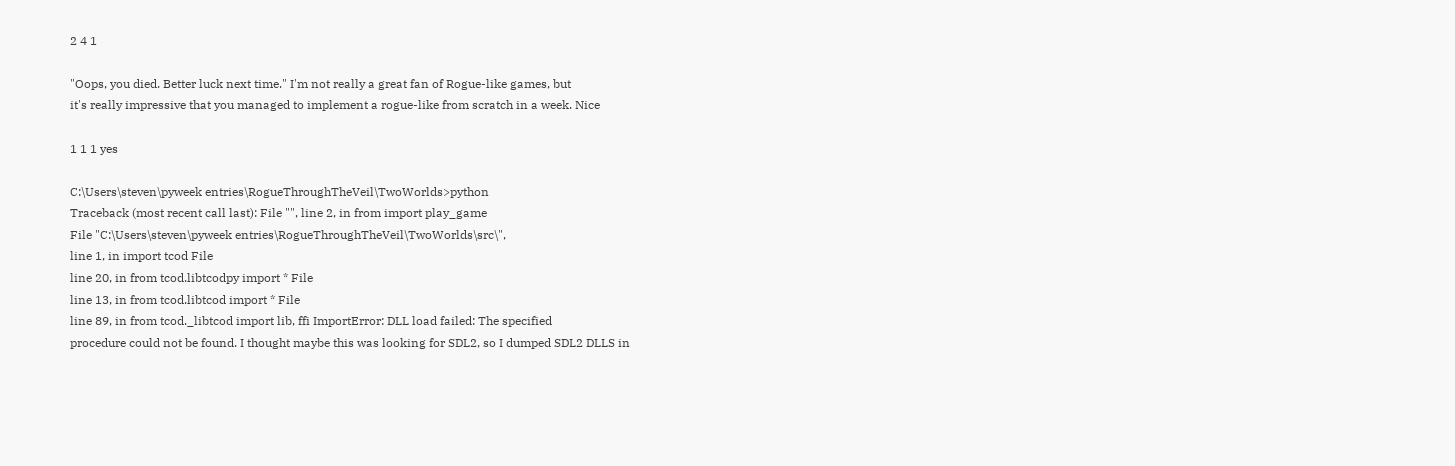2 4 1

"Oops, you died. Better luck next time." I'm not really a great fan of Rogue-like games, but
it's really impressive that you managed to implement a rogue-like from scratch in a week. Nice

1 1 1 yes

C:\Users\steven\pyweek entries\RogueThroughTheVeil\TwoWorlds>python
Traceback (most recent call last): File "", line 2, in from import play_game
File "C:\Users\steven\pyweek entries\RogueThroughTheVeil\TwoWorlds\src\",
line 1, in import tcod File
line 20, in from tcod.libtcodpy import * File
line 13, in from tcod.libtcod import * File
line 89, in from tcod._libtcod import lib, ffi ImportError: DLL load failed: The specified
procedure could not be found. I thought maybe this was looking for SDL2, so I dumped SDL2 DLLS in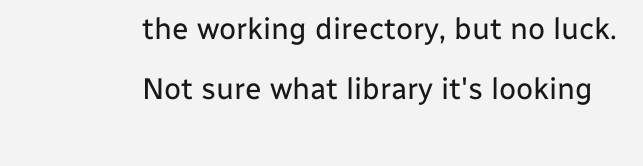the working directory, but no luck. Not sure what library it's looking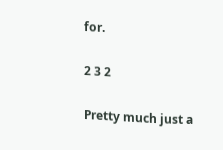for.

2 3 2

Pretty much just a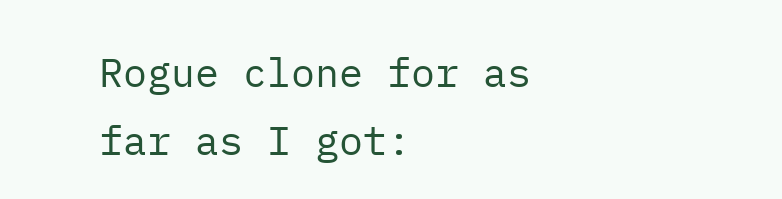Rogue clone for as far as I got: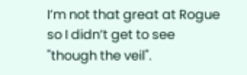I’m not that great at Rogue so I didn’t get to see
"though the veil".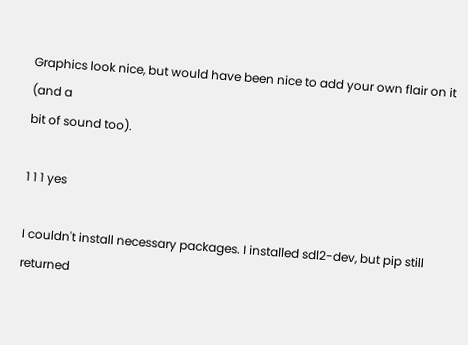Graphics look nice, but would have been nice to add your own flair on it (and a
bit of sound too).

1 1 1 yes

I couldn't install necessary packages. I installed sdl2-dev, but pip still returned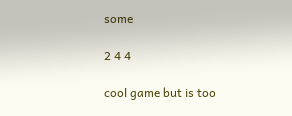some

2 4 4

cool game but is too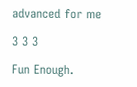advanced for me

3 3 3

Fun Enough.